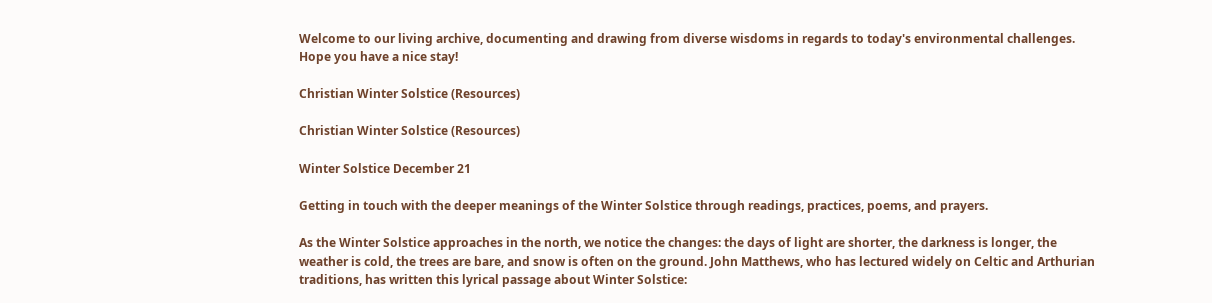Welcome to our living archive, documenting and drawing from diverse wisdoms in regards to today's environmental challenges. Hope you have a nice stay!

Christian Winter Solstice (Resources)

Christian Winter Solstice (Resources)

Winter Solstice December 21

Getting in touch with the deeper meanings of the Winter Solstice through readings, practices, poems, and prayers.

As the Winter Solstice approaches in the north, we notice the changes: the days of light are shorter, the darkness is longer, the weather is cold, the trees are bare, and snow is often on the ground. John Matthews, who has lectured widely on Celtic and Arthurian traditions, has written this lyrical passage about Winter Solstice: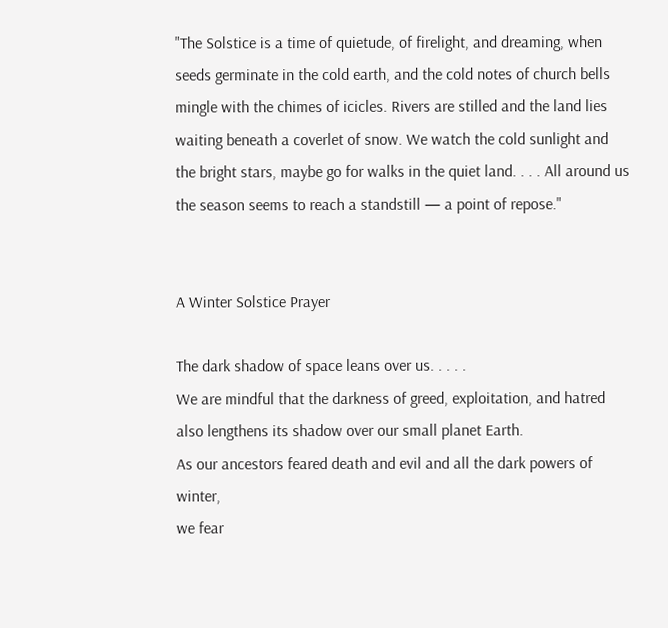"The Solstice is a time of quietude, of firelight, and dreaming, when seeds germinate in the cold earth, and the cold notes of church bells mingle with the chimes of icicles. Rivers are stilled and the land lies waiting beneath a coverlet of snow. We watch the cold sunlight and the bright stars, maybe go for walks in the quiet land. . . . All around us the season seems to reach a standstill — a point of repose."


A Winter Solstice Prayer

The dark shadow of space leans over us. . . . .
We are mindful that the darkness of greed, exploitation, and hatred
also lengthens its shadow over our small planet Earth.
As our ancestors feared death and evil and all the dark powers of winter,
we fear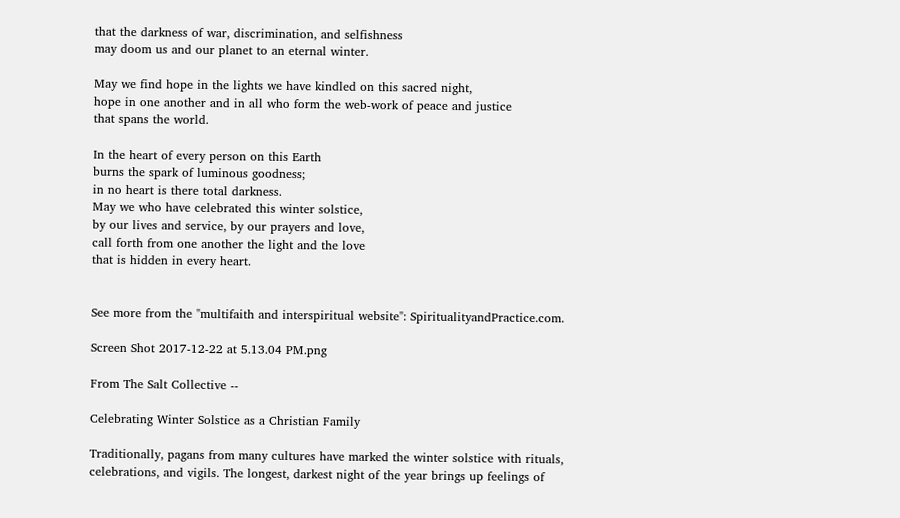that the darkness of war, discrimination, and selfishness
may doom us and our planet to an eternal winter.

May we find hope in the lights we have kindled on this sacred night,
hope in one another and in all who form the web-work of peace and justice
that spans the world.

In the heart of every person on this Earth
burns the spark of luminous goodness;
in no heart is there total darkness.
May we who have celebrated this winter solstice,
by our lives and service, by our prayers and love,
call forth from one another the light and the love
that is hidden in every heart.


See more from the "multifaith and interspiritual website": SpiritualityandPractice.com.

Screen Shot 2017-12-22 at 5.13.04 PM.png

From The Salt Collective --

Celebrating Winter Solstice as a Christian Family

Traditionally, pagans from many cultures have marked the winter solstice with rituals, celebrations, and vigils. The longest, darkest night of the year brings up feelings of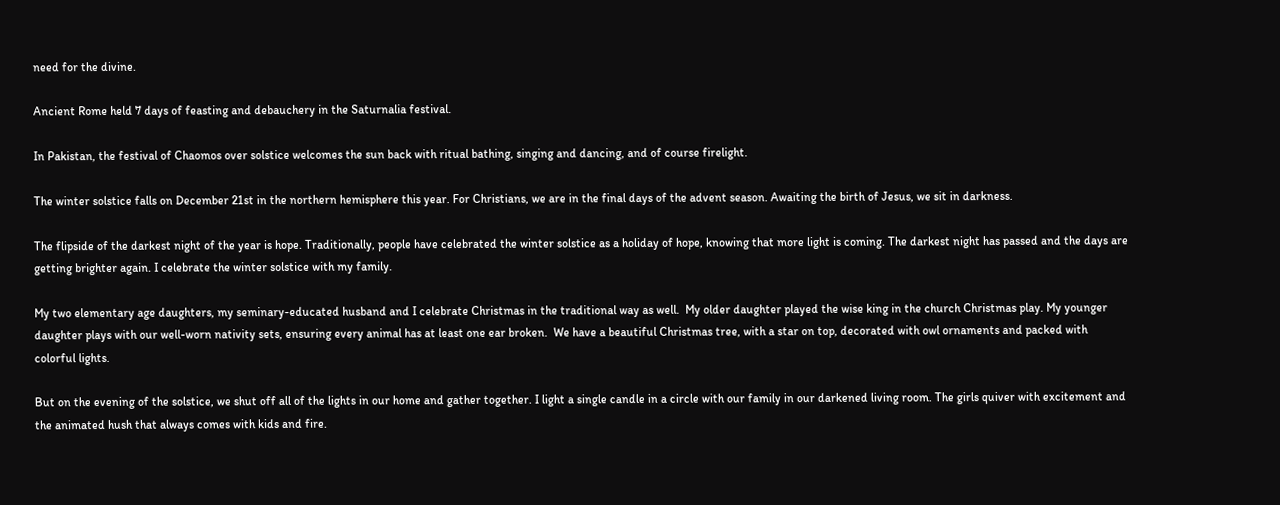need for the divine.

Ancient Rome held 7 days of feasting and debauchery in the Saturnalia festival.

In Pakistan, the festival of Chaomos over solstice welcomes the sun back with ritual bathing, singing and dancing, and of course firelight.

The winter solstice falls on December 21st in the northern hemisphere this year. For Christians, we are in the final days of the advent season. Awaiting the birth of Jesus, we sit in darkness.

The flipside of the darkest night of the year is hope. Traditionally, people have celebrated the winter solstice as a holiday of hope, knowing that more light is coming. The darkest night has passed and the days are getting brighter again. I celebrate the winter solstice with my family.

My two elementary age daughters, my seminary-educated husband and I celebrate Christmas in the traditional way as well.  My older daughter played the wise king in the church Christmas play. My younger daughter plays with our well-worn nativity sets, ensuring every animal has at least one ear broken.  We have a beautiful Christmas tree, with a star on top, decorated with owl ornaments and packed with colorful lights.

But on the evening of the solstice, we shut off all of the lights in our home and gather together. I light a single candle in a circle with our family in our darkened living room. The girls quiver with excitement and the animated hush that always comes with kids and fire.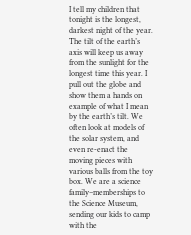I tell my children that tonight is the longest, darkest night of the year. The tilt of the earth’s axis will keep us away from the sunlight for the longest time this year. I pull out the globe and show them a hands on example of what I mean by the earth’s tilt. We often look at models of the solar system, and even re-enact the moving pieces with various balls from the toy box. We are a science family–memberships to the Science Museum, sending our kids to camp with the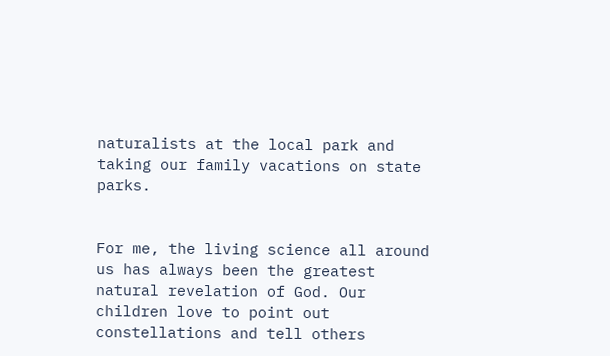naturalists at the local park and taking our family vacations on state parks.


For me, the living science all around us has always been the greatest natural revelation of God. Our children love to point out constellations and tell others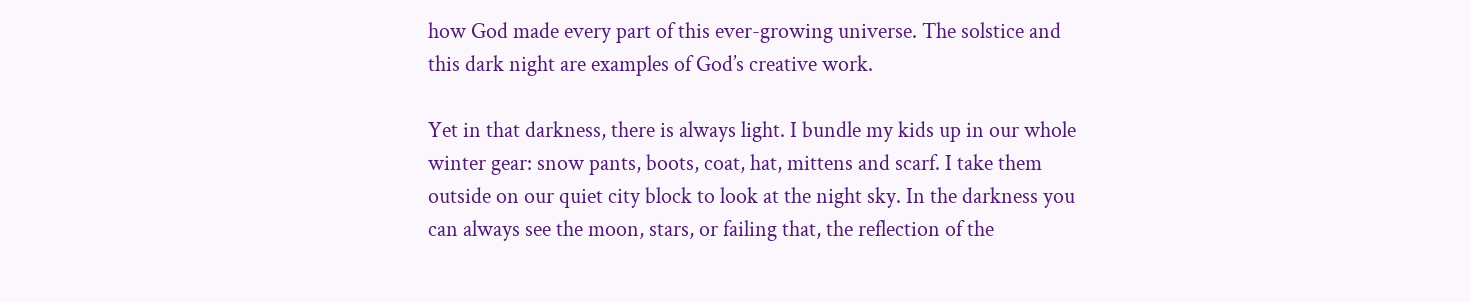how God made every part of this ever-growing universe. The solstice and this dark night are examples of God’s creative work.

Yet in that darkness, there is always light. I bundle my kids up in our whole winter gear: snow pants, boots, coat, hat, mittens and scarf. I take them outside on our quiet city block to look at the night sky. In the darkness you can always see the moon, stars, or failing that, the reflection of the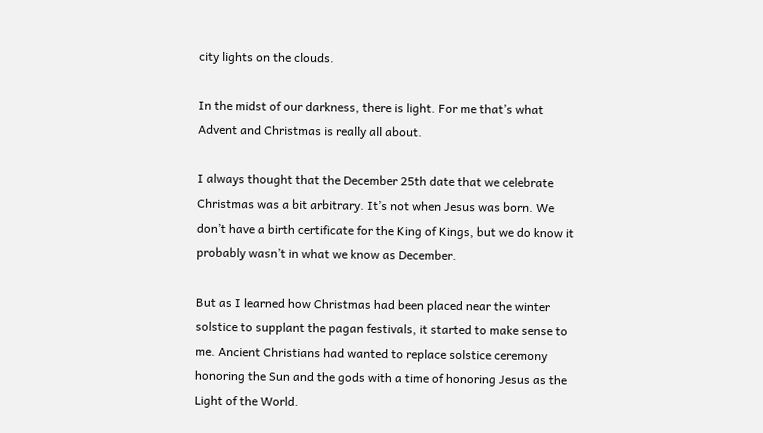city lights on the clouds.

In the midst of our darkness, there is light. For me that’s what Advent and Christmas is really all about.

I always thought that the December 25th date that we celebrate Christmas was a bit arbitrary. It’s not when Jesus was born. We don’t have a birth certificate for the King of Kings, but we do know it probably wasn’t in what we know as December.

But as I learned how Christmas had been placed near the winter solstice to supplant the pagan festivals, it started to make sense to me. Ancient Christians had wanted to replace solstice ceremony honoring the Sun and the gods with a time of honoring Jesus as the Light of the World.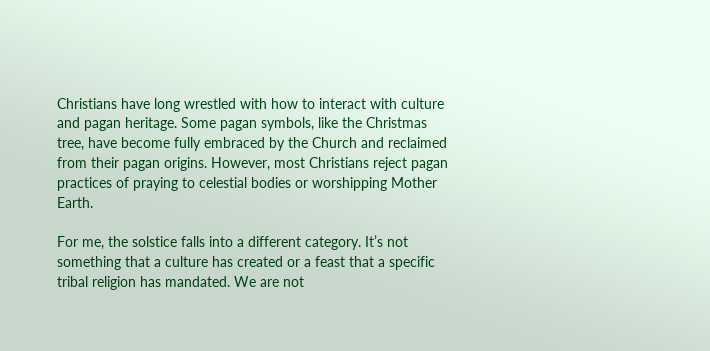Christians have long wrestled with how to interact with culture and pagan heritage. Some pagan symbols, like the Christmas tree, have become fully embraced by the Church and reclaimed from their pagan origins. However, most Christians reject pagan practices of praying to celestial bodies or worshipping Mother Earth.

For me, the solstice falls into a different category. It’s not something that a culture has created or a feast that a specific tribal religion has mandated. We are not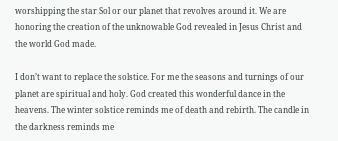worshipping the star Sol or our planet that revolves around it. We are honoring the creation of the unknowable God revealed in Jesus Christ and the world God made.

I don’t want to replace the solstice. For me the seasons and turnings of our planet are spiritual and holy. God created this wonderful dance in the heavens. The winter solstice reminds me of death and rebirth. The candle in the darkness reminds me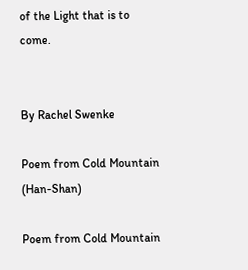of the Light that is to come.


By Rachel Swenke

Poem from Cold Mountain (Han-Shan)

Poem from Cold Mountain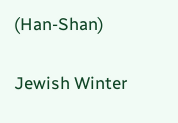(Han-Shan)

Jewish Winter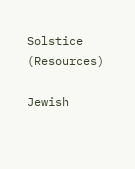Solstice (Resources)

Jewish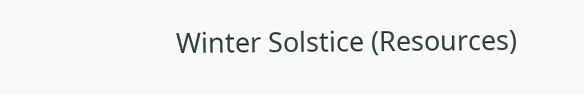Winter Solstice (Resources)